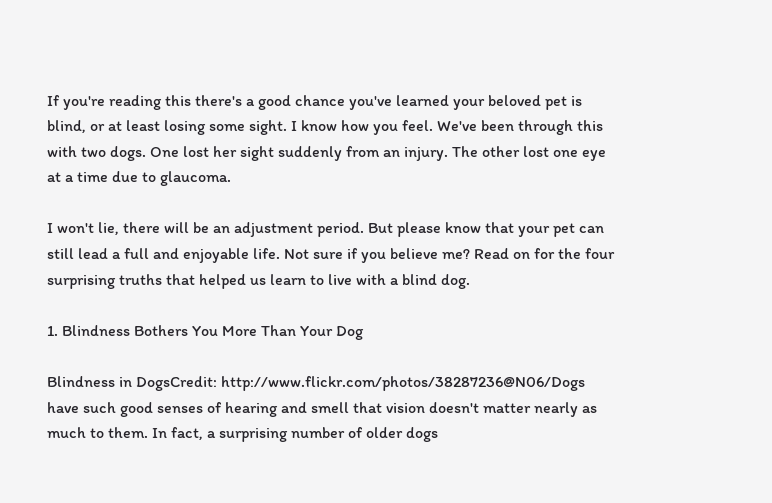If you're reading this there's a good chance you've learned your beloved pet is blind, or at least losing some sight. I know how you feel. We've been through this with two dogs. One lost her sight suddenly from an injury. The other lost one eye at a time due to glaucoma.

I won't lie, there will be an adjustment period. But please know that your pet can still lead a full and enjoyable life. Not sure if you believe me? Read on for the four surprising truths that helped us learn to live with a blind dog.

1. Blindness Bothers You More Than Your Dog

Blindness in DogsCredit: http://www.flickr.com/photos/38287236@N06/Dogs have such good senses of hearing and smell that vision doesn't matter nearly as much to them. In fact, a surprising number of older dogs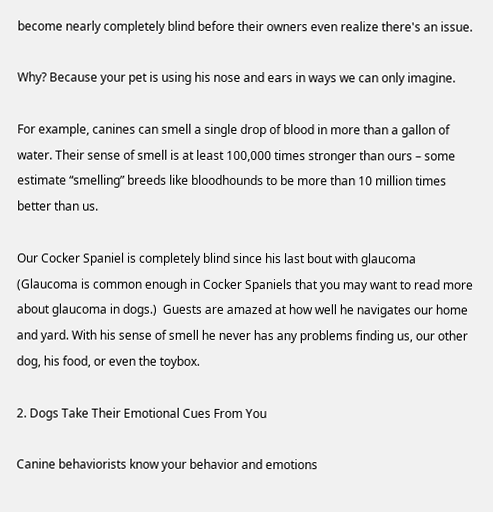become nearly completely blind before their owners even realize there's an issue.

Why? Because your pet is using his nose and ears in ways we can only imagine.

For example, canines can smell a single drop of blood in more than a gallon of water. Their sense of smell is at least 100,000 times stronger than ours – some estimate “smelling” breeds like bloodhounds to be more than 10 million times better than us.

Our Cocker Spaniel is completely blind since his last bout with glaucoma (Glaucoma is common enough in Cocker Spaniels that you may want to read more about glaucoma in dogs.)  Guests are amazed at how well he navigates our home and yard. With his sense of smell he never has any problems finding us, our other dog, his food, or even the toybox.

2. Dogs Take Their Emotional Cues From You

Canine behaviorists know your behavior and emotions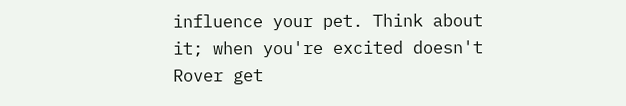influence your pet. Think about it; when you're excited doesn't Rover get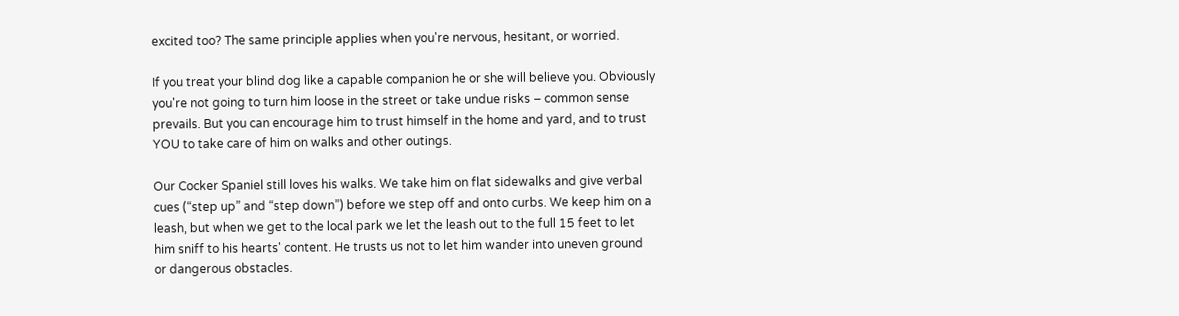excited too? The same principle applies when you're nervous, hesitant, or worried.

If you treat your blind dog like a capable companion he or she will believe you. Obviously you're not going to turn him loose in the street or take undue risks – common sense prevails. But you can encourage him to trust himself in the home and yard, and to trust YOU to take care of him on walks and other outings.

Our Cocker Spaniel still loves his walks. We take him on flat sidewalks and give verbal cues (“step up” and “step down”) before we step off and onto curbs. We keep him on a leash, but when we get to the local park we let the leash out to the full 15 feet to let him sniff to his hearts' content. He trusts us not to let him wander into uneven ground or dangerous obstacles.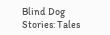Blind Dog Stories: Tales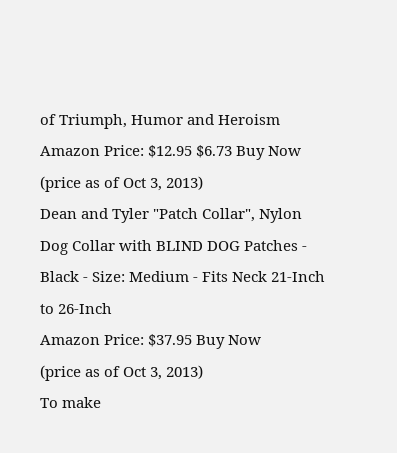of Triumph, Humor and Heroism
Amazon Price: $12.95 $6.73 Buy Now
(price as of Oct 3, 2013)
Dean and Tyler "Patch Collar", Nylon Dog Collar with BLIND DOG Patches - Black - Size: Medium - Fits Neck 21-Inch to 26-Inch
Amazon Price: $37.95 Buy Now
(price as of Oct 3, 2013)
To make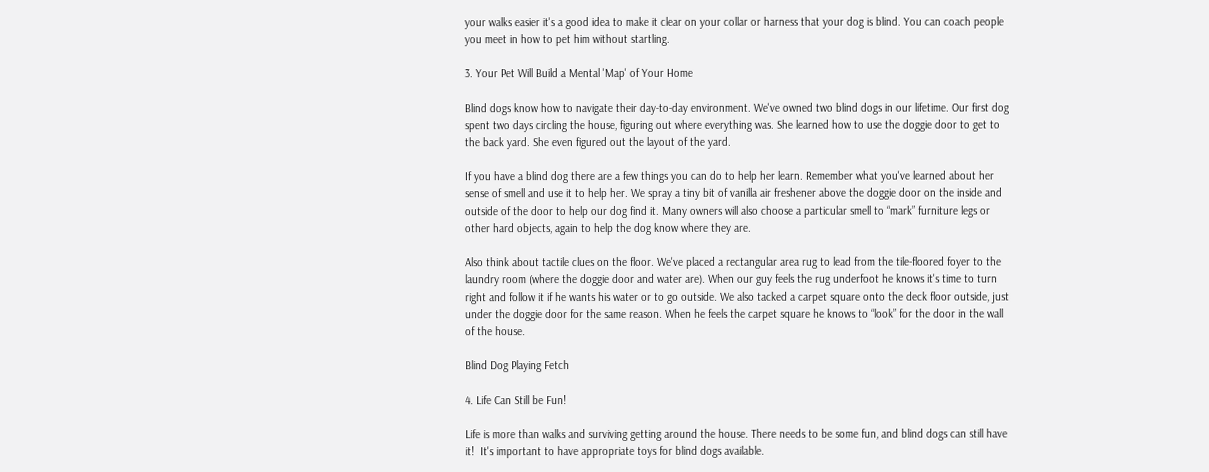your walks easier it's a good idea to make it clear on your collar or harness that your dog is blind. You can coach people you meet in how to pet him without startling.

3. Your Pet Will Build a Mental 'Map' of Your Home

Blind dogs know how to navigate their day-to-day environment. We've owned two blind dogs in our lifetime. Our first dog spent two days circling the house, figuring out where everything was. She learned how to use the doggie door to get to the back yard. She even figured out the layout of the yard.

If you have a blind dog there are a few things you can do to help her learn. Remember what you've learned about her sense of smell and use it to help her. We spray a tiny bit of vanilla air freshener above the doggie door on the inside and outside of the door to help our dog find it. Many owners will also choose a particular smell to “mark” furniture legs or other hard objects, again to help the dog know where they are.

Also think about tactile clues on the floor. We've placed a rectangular area rug to lead from the tile-floored foyer to the laundry room (where the doggie door and water are). When our guy feels the rug underfoot he knows it's time to turn right and follow it if he wants his water or to go outside. We also tacked a carpet square onto the deck floor outside, just under the doggie door for the same reason. When he feels the carpet square he knows to “look” for the door in the wall of the house.

Blind Dog Playing Fetch

4. Life Can Still be Fun!

Life is more than walks and surviving getting around the house. There needs to be some fun, and blind dogs can still have it!  It's important to have appropriate toys for blind dogs available.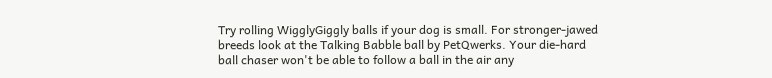Try rolling WigglyGiggly balls if your dog is small. For stronger-jawed breeds look at the Talking Babble ball by PetQwerks. Your die-hard ball chaser won't be able to follow a ball in the air any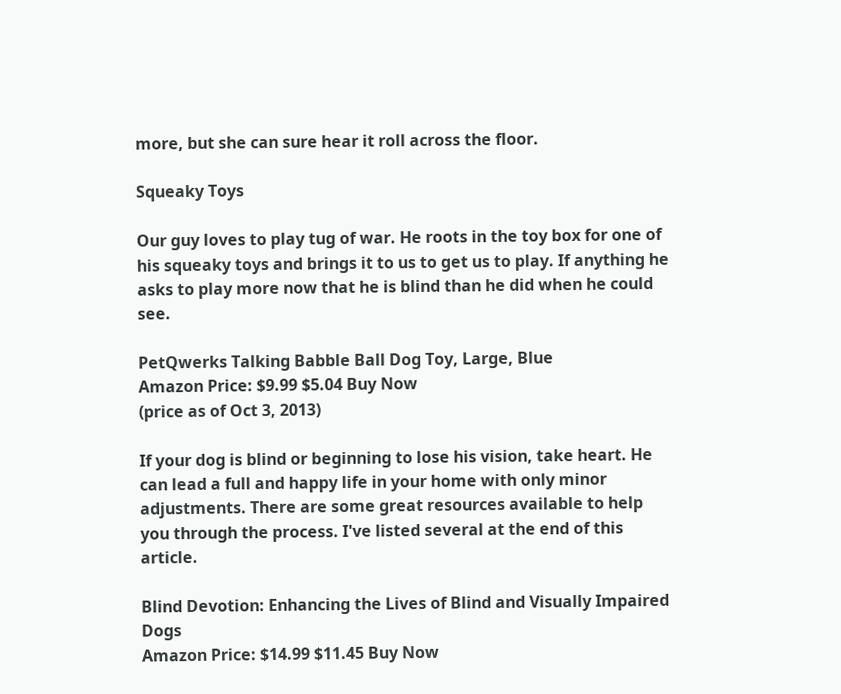more, but she can sure hear it roll across the floor.

Squeaky Toys

Our guy loves to play tug of war. He roots in the toy box for one of his squeaky toys and brings it to us to get us to play. If anything he asks to play more now that he is blind than he did when he could see.

PetQwerks Talking Babble Ball Dog Toy, Large, Blue
Amazon Price: $9.99 $5.04 Buy Now
(price as of Oct 3, 2013)

If your dog is blind or beginning to lose his vision, take heart. He can lead a full and happy life in your home with only minor adjustments. There are some great resources available to help you through the process. I've listed several at the end of this article.

Blind Devotion: Enhancing the Lives of Blind and Visually Impaired Dogs
Amazon Price: $14.99 $11.45 Buy Now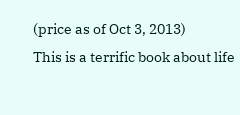(price as of Oct 3, 2013)
This is a terrific book about life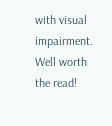with visual impairment. Well worth the read!